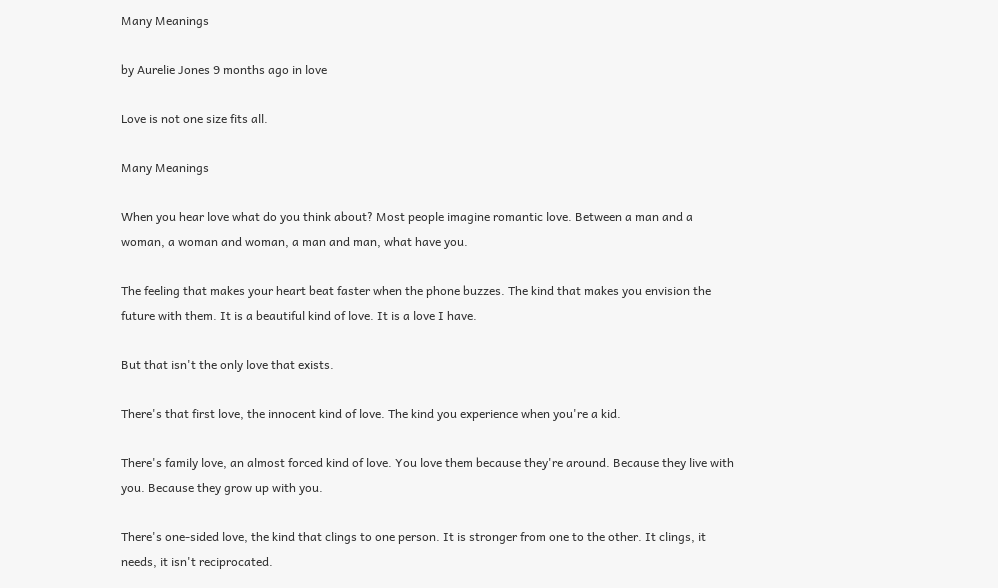Many Meanings

by Aurelie Jones 9 months ago in love

Love is not one size fits all.

Many Meanings

When you hear love what do you think about? Most people imagine romantic love. Between a man and a woman, a woman and woman, a man and man, what have you.

The feeling that makes your heart beat faster when the phone buzzes. The kind that makes you envision the future with them. It is a beautiful kind of love. It is a love I have.

But that isn't the only love that exists.

There's that first love, the innocent kind of love. The kind you experience when you're a kid.

There's family love, an almost forced kind of love. You love them because they're around. Because they live with you. Because they grow up with you.

There's one-sided love, the kind that clings to one person. It is stronger from one to the other. It clings, it needs, it isn't reciprocated.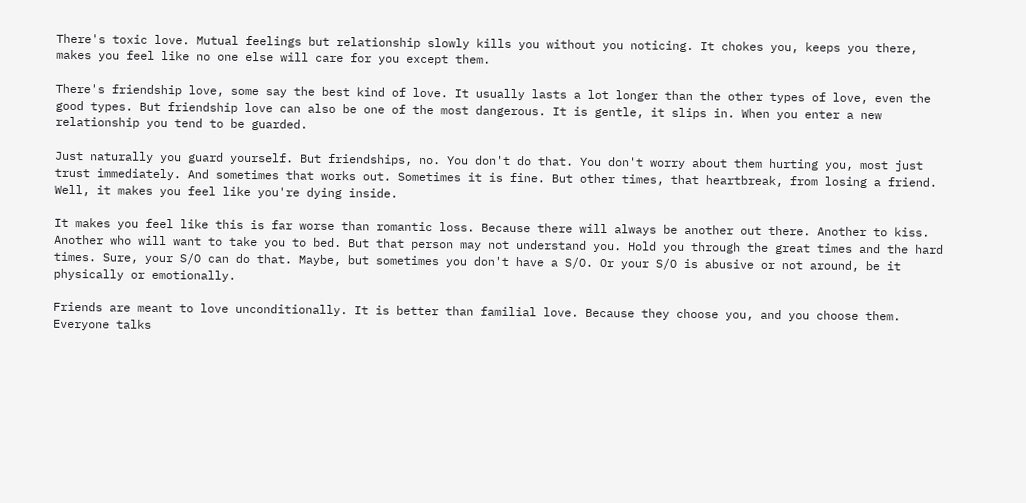There's toxic love. Mutual feelings but relationship slowly kills you without you noticing. It chokes you, keeps you there, makes you feel like no one else will care for you except them.

There's friendship love, some say the best kind of love. It usually lasts a lot longer than the other types of love, even the good types. But friendship love can also be one of the most dangerous. It is gentle, it slips in. When you enter a new relationship you tend to be guarded.

Just naturally you guard yourself. But friendships, no. You don't do that. You don't worry about them hurting you, most just trust immediately. And sometimes that works out. Sometimes it is fine. But other times, that heartbreak, from losing a friend. Well, it makes you feel like you're dying inside.

It makes you feel like this is far worse than romantic loss. Because there will always be another out there. Another to kiss. Another who will want to take you to bed. But that person may not understand you. Hold you through the great times and the hard times. Sure, your S/O can do that. Maybe, but sometimes you don't have a S/O. Or your S/O is abusive or not around, be it physically or emotionally.

Friends are meant to love unconditionally. It is better than familial love. Because they choose you, and you choose them. Everyone talks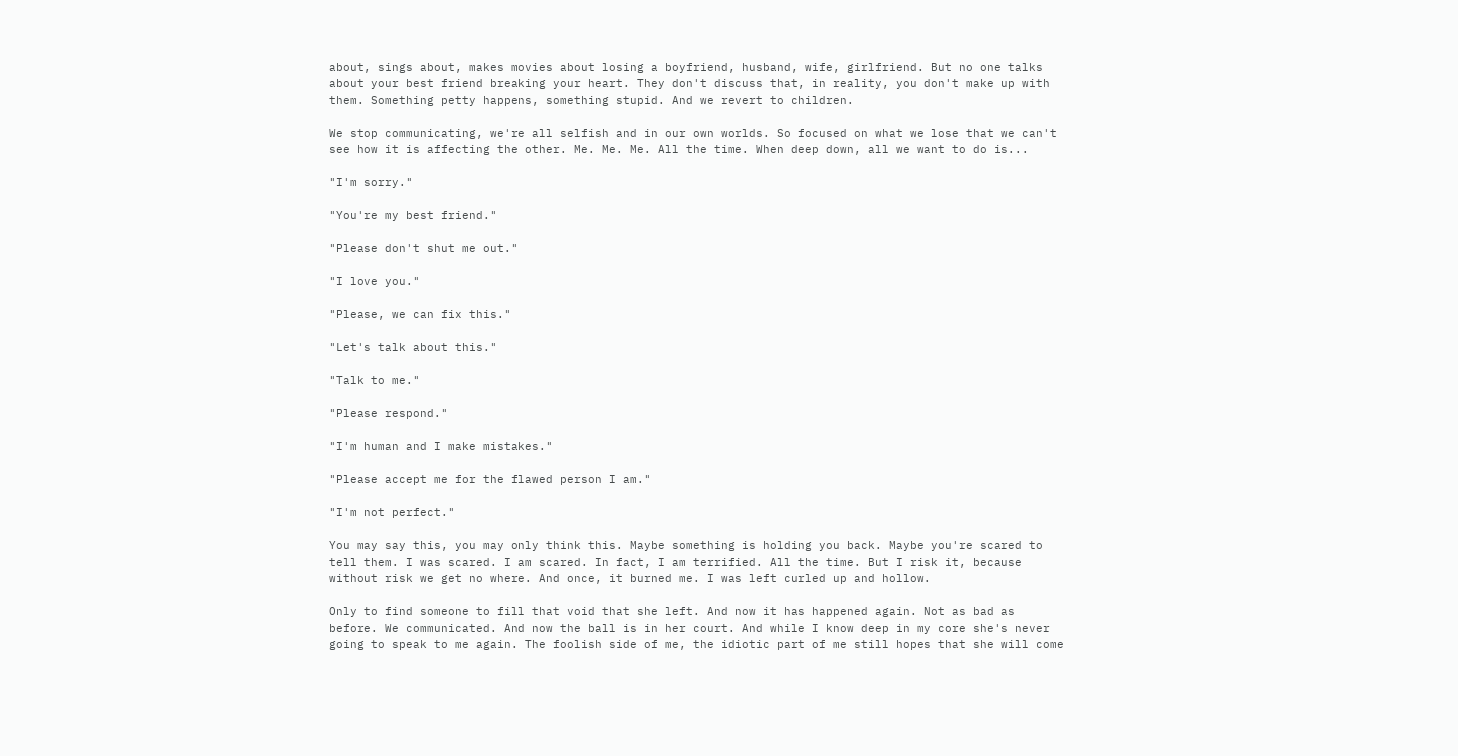about, sings about, makes movies about losing a boyfriend, husband, wife, girlfriend. But no one talks about your best friend breaking your heart. They don't discuss that, in reality, you don't make up with them. Something petty happens, something stupid. And we revert to children.

We stop communicating, we're all selfish and in our own worlds. So focused on what we lose that we can't see how it is affecting the other. Me. Me. Me. All the time. When deep down, all we want to do is...

"I'm sorry."

"You're my best friend."

"Please don't shut me out."

"I love you."

"Please, we can fix this."

"Let's talk about this."

"Talk to me."

"Please respond."

"I'm human and I make mistakes."

"Please accept me for the flawed person I am."

"I'm not perfect."

You may say this, you may only think this. Maybe something is holding you back. Maybe you're scared to tell them. I was scared. I am scared. In fact, I am terrified. All the time. But I risk it, because without risk we get no where. And once, it burned me. I was left curled up and hollow.

Only to find someone to fill that void that she left. And now it has happened again. Not as bad as before. We communicated. And now the ball is in her court. And while I know deep in my core she's never going to speak to me again. The foolish side of me, the idiotic part of me still hopes that she will come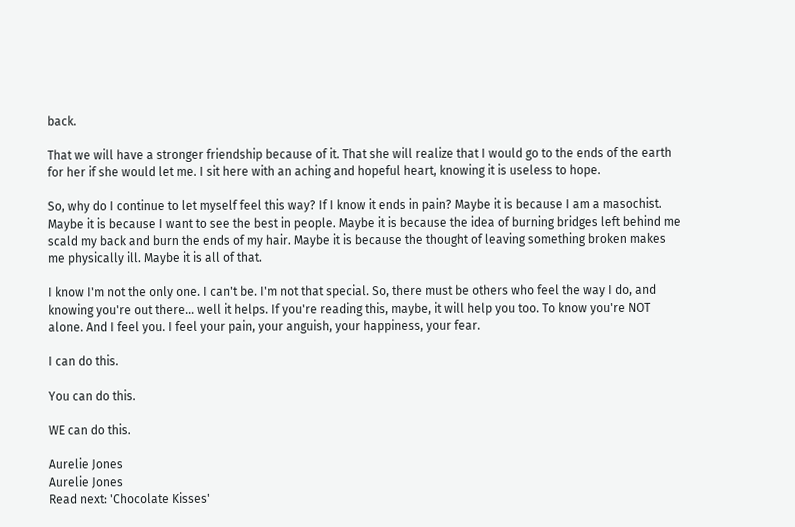back.

That we will have a stronger friendship because of it. That she will realize that I would go to the ends of the earth for her if she would let me. I sit here with an aching and hopeful heart, knowing it is useless to hope.

So, why do I continue to let myself feel this way? If I know it ends in pain? Maybe it is because I am a masochist. Maybe it is because I want to see the best in people. Maybe it is because the idea of burning bridges left behind me scald my back and burn the ends of my hair. Maybe it is because the thought of leaving something broken makes me physically ill. Maybe it is all of that.

I know I'm not the only one. I can't be. I'm not that special. So, there must be others who feel the way I do, and knowing you're out there... well it helps. If you're reading this, maybe, it will help you too. To know you're NOT alone. And I feel you. I feel your pain, your anguish, your happiness, your fear.

I can do this.

You can do this.

WE can do this.

Aurelie Jones
Aurelie Jones
Read next: 'Chocolate Kisses'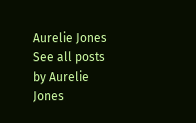Aurelie Jones
See all posts by Aurelie Jones